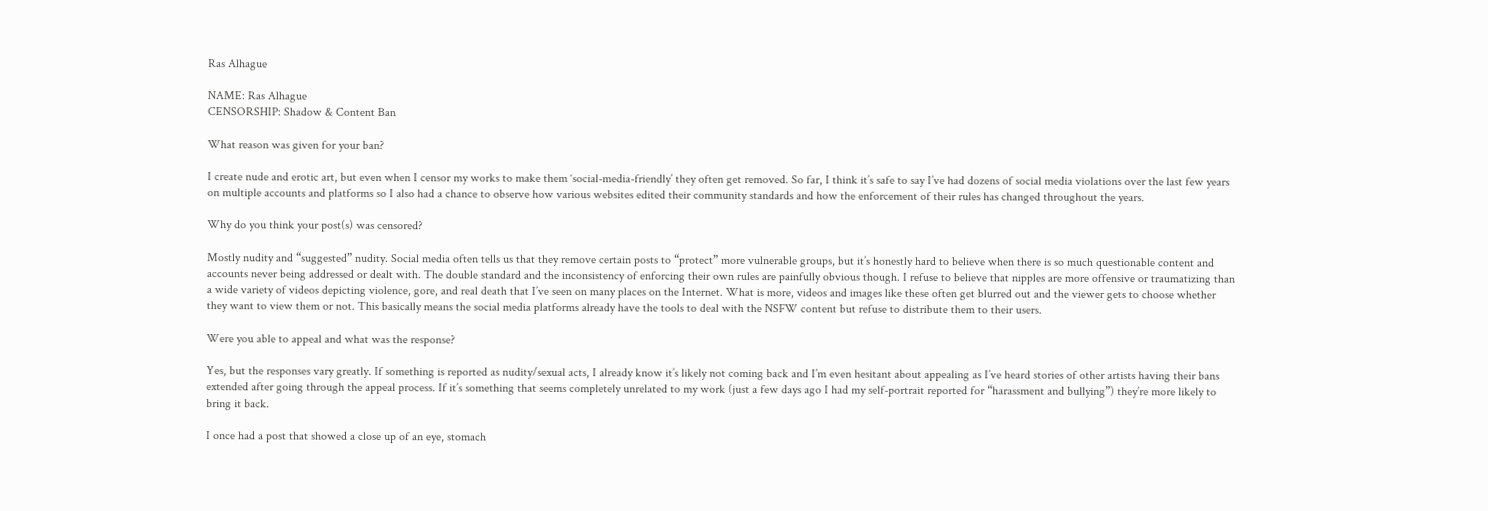Ras Alhague

NAME: Ras Alhague
CENSORSHIP: Shadow & Content Ban

What reason was given for your ban?

I create nude and erotic art, but even when I censor my works to make them ‘social-media-friendly’ they often get removed. So far, I think it’s safe to say I’ve had dozens of social media violations over the last few years on multiple accounts and platforms so I also had a chance to observe how various websites edited their community standards and how the enforcement of their rules has changed throughout the years.

Why do you think your post(s) was censored?

Mostly nudity and “suggested” nudity. Social media often tells us that they remove certain posts to “protect” more vulnerable groups, but it’s honestly hard to believe when there is so much questionable content and accounts never being addressed or dealt with. The double standard and the inconsistency of enforcing their own rules are painfully obvious though. I refuse to believe that nipples are more offensive or traumatizing than a wide variety of videos depicting violence, gore, and real death that I’ve seen on many places on the Internet. What is more, videos and images like these often get blurred out and the viewer gets to choose whether they want to view them or not. This basically means the social media platforms already have the tools to deal with the NSFW content but refuse to distribute them to their users.

Were you able to appeal and what was the response?

Yes, but the responses vary greatly. If something is reported as nudity/sexual acts, I already know it’s likely not coming back and I’m even hesitant about appealing as I’ve heard stories of other artists having their bans extended after going through the appeal process. If it’s something that seems completely unrelated to my work (just a few days ago I had my self-portrait reported for “harassment and bullying”) they’re more likely to bring it back.

I once had a post that showed a close up of an eye, stomach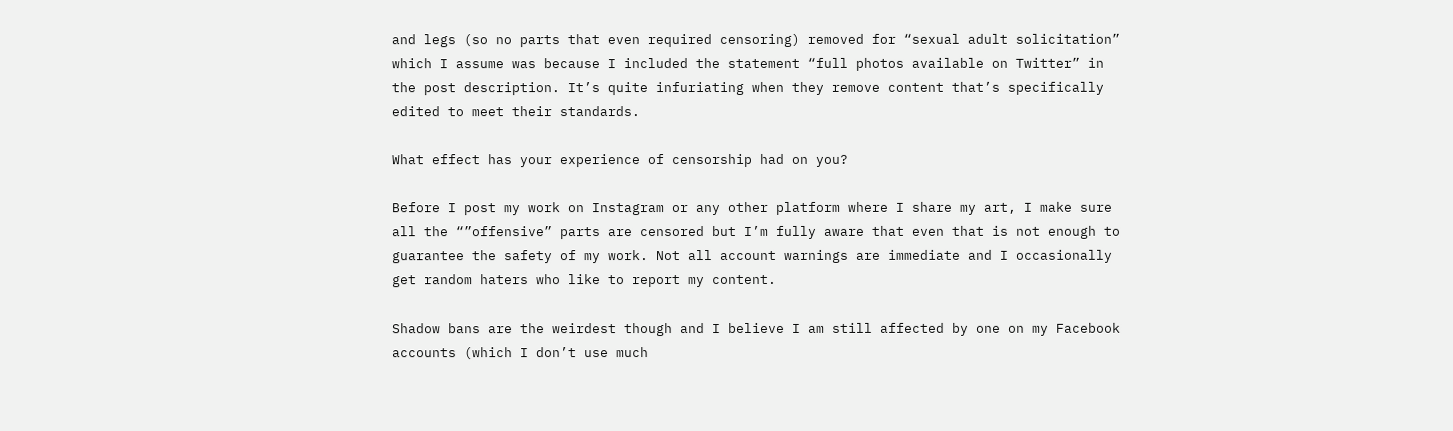and legs (so no parts that even required censoring) removed for “sexual adult solicitation” which I assume was because I included the statement “full photos available on Twitter” in the post description. It’s quite infuriating when they remove content that’s specifically edited to meet their standards.

What effect has your experience of censorship had on you?

Before I post my work on Instagram or any other platform where I share my art, I make sure all the “”offensive” parts are censored but I’m fully aware that even that is not enough to guarantee the safety of my work. Not all account warnings are immediate and I occasionally get random haters who like to report my content.

Shadow bans are the weirdest though and I believe I am still affected by one on my Facebook accounts (which I don’t use much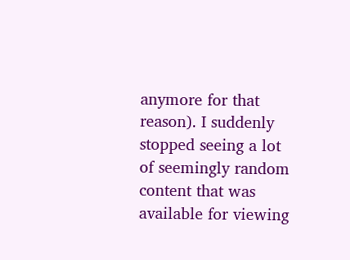anymore for that reason). I suddenly stopped seeing a lot of seemingly random content that was available for viewing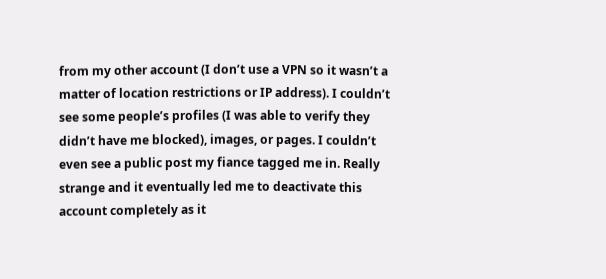from my other account (I don’t use a VPN so it wasn’t a matter of location restrictions or IP address). I couldn’t see some people’s profiles (I was able to verify they didn’t have me blocked), images, or pages. I couldn’t even see a public post my fiance tagged me in. Really strange and it eventually led me to deactivate this account completely as it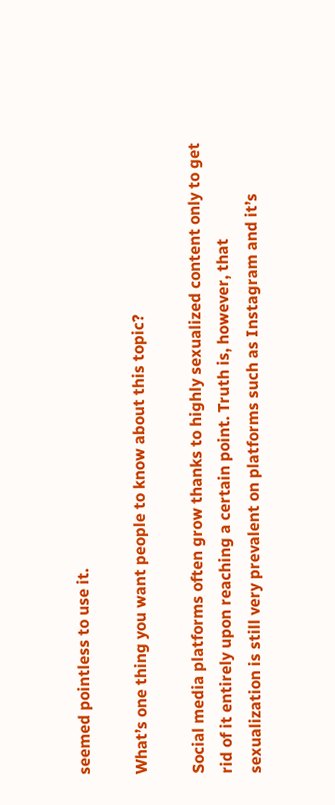seemed pointless to use it.

What’s one thing you want people to know about this topic?

Social media platforms often grow thanks to highly sexualized content only to get rid of it entirely upon reaching a certain point. Truth is, however, that sexualization is still very prevalent on platforms such as Instagram and it’s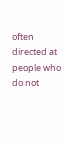often directed at people who do not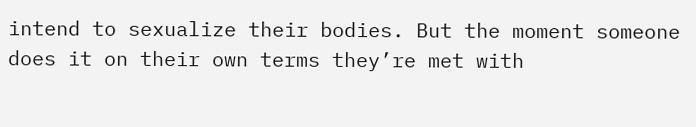intend to sexualize their bodies. But the moment someone does it on their own terms they’re met with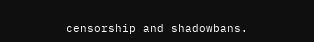censorship and shadowbans.